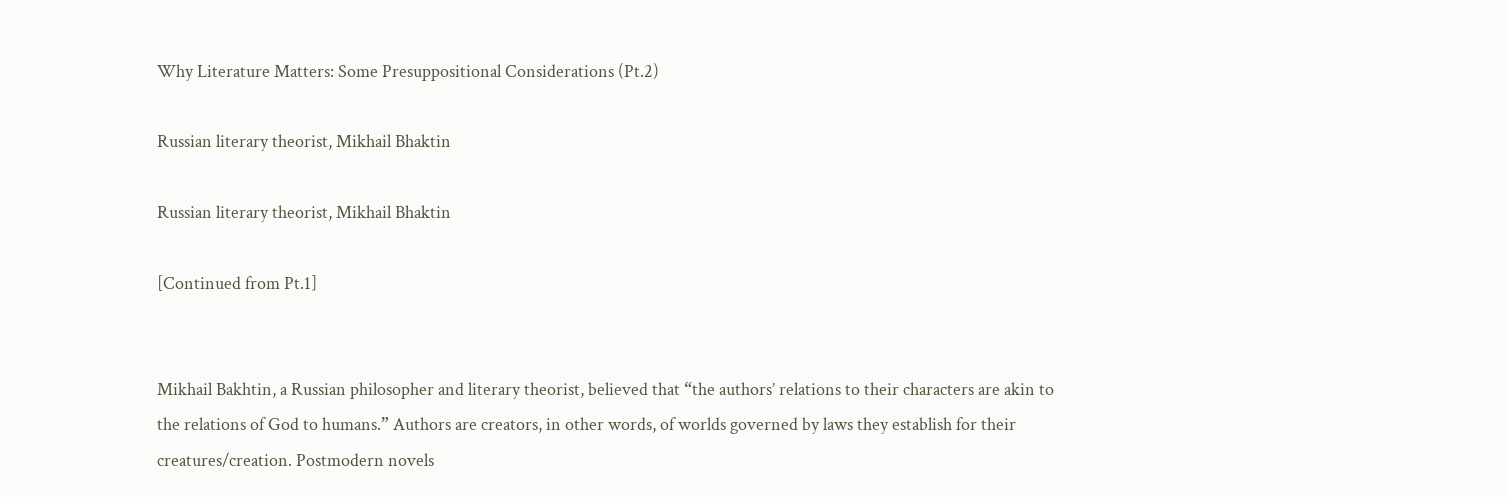Why Literature Matters: Some Presuppositional Considerations (Pt.2)

Russian literary theorist, Mikhail Bhaktin

Russian literary theorist, Mikhail Bhaktin

[Continued from Pt.1]


Mikhail Bakhtin, a Russian philosopher and literary theorist, believed that “the authors’ relations to their characters are akin to the relations of God to humans.” Authors are creators, in other words, of worlds governed by laws they establish for their creatures/creation. Postmodern novels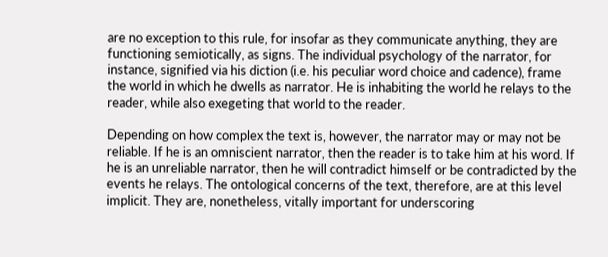are no exception to this rule, for insofar as they communicate anything, they are functioning semiotically, as signs. The individual psychology of the narrator, for instance, signified via his diction (i.e. his peculiar word choice and cadence), frame the world in which he dwells as narrator. He is inhabiting the world he relays to the reader, while also exegeting that world to the reader.

Depending on how complex the text is, however, the narrator may or may not be reliable. If he is an omniscient narrator, then the reader is to take him at his word. If he is an unreliable narrator, then he will contradict himself or be contradicted by the events he relays. The ontological concerns of the text, therefore, are at this level implicit. They are, nonetheless, vitally important for underscoring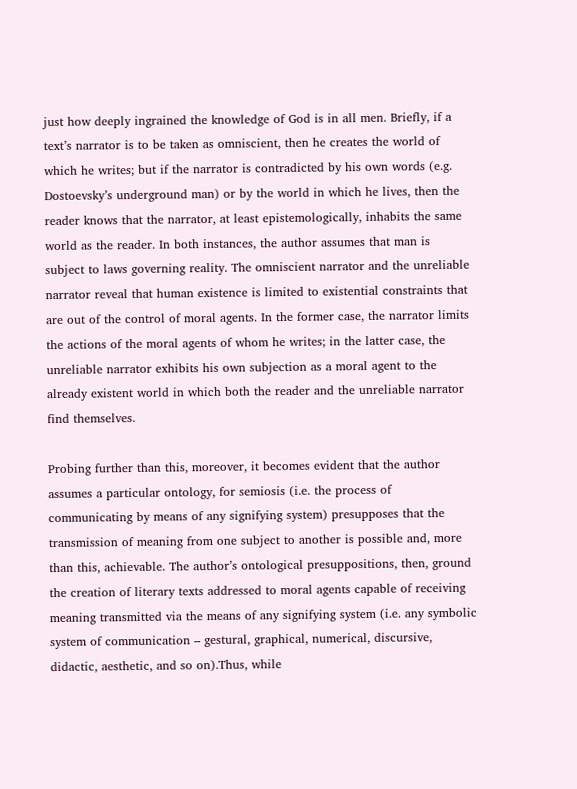just how deeply ingrained the knowledge of God is in all men. Briefly, if a text’s narrator is to be taken as omniscient, then he creates the world of which he writes; but if the narrator is contradicted by his own words (e.g. Dostoevsky’s underground man) or by the world in which he lives, then the reader knows that the narrator, at least epistemologically, inhabits the same world as the reader. In both instances, the author assumes that man is subject to laws governing reality. The omniscient narrator and the unreliable narrator reveal that human existence is limited to existential constraints that are out of the control of moral agents. In the former case, the narrator limits the actions of the moral agents of whom he writes; in the latter case, the unreliable narrator exhibits his own subjection as a moral agent to the already existent world in which both the reader and the unreliable narrator find themselves.

Probing further than this, moreover, it becomes evident that the author assumes a particular ontology, for semiosis (i.e. the process of communicating by means of any signifying system) presupposes that the transmission of meaning from one subject to another is possible and, more than this, achievable. The author’s ontological presuppositions, then, ground the creation of literary texts addressed to moral agents capable of receiving meaning transmitted via the means of any signifying system (i.e. any symbolic system of communication – gestural, graphical, numerical, discursive, didactic, aesthetic, and so on).Thus, while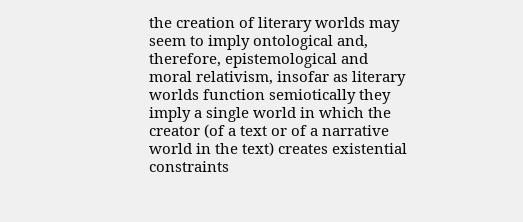the creation of literary worlds may seem to imply ontological and, therefore, epistemological and moral relativism, insofar as literary worlds function semiotically they imply a single world in which the creator (of a text or of a narrative world in the text) creates existential constraints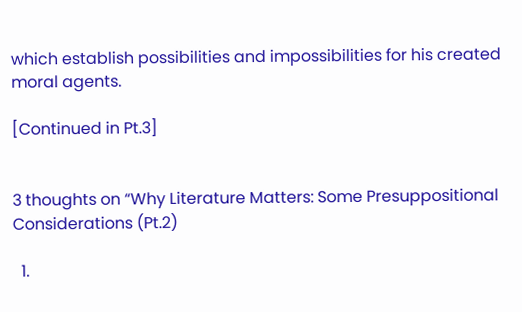which establish possibilities and impossibilities for his created moral agents.

[Continued in Pt.3]


3 thoughts on “Why Literature Matters: Some Presuppositional Considerations (Pt.2)

  1.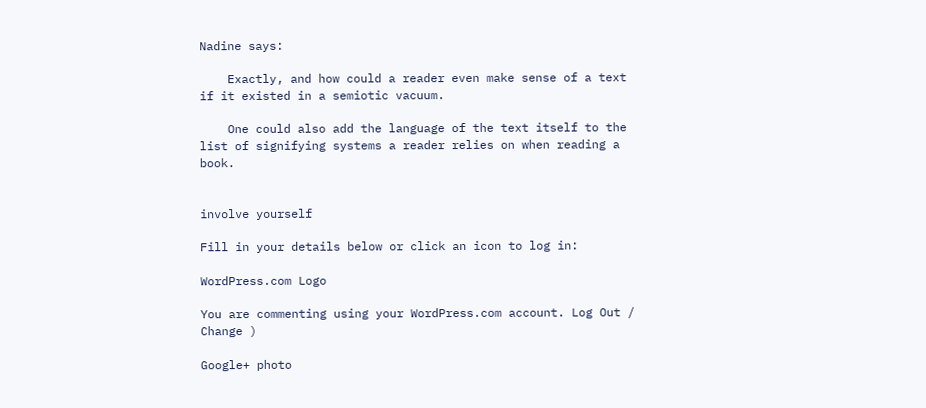Nadine says:

    Exactly, and how could a reader even make sense of a text if it existed in a semiotic vacuum.

    One could also add the language of the text itself to the list of signifying systems a reader relies on when reading a book.


involve yourself

Fill in your details below or click an icon to log in:

WordPress.com Logo

You are commenting using your WordPress.com account. Log Out /  Change )

Google+ photo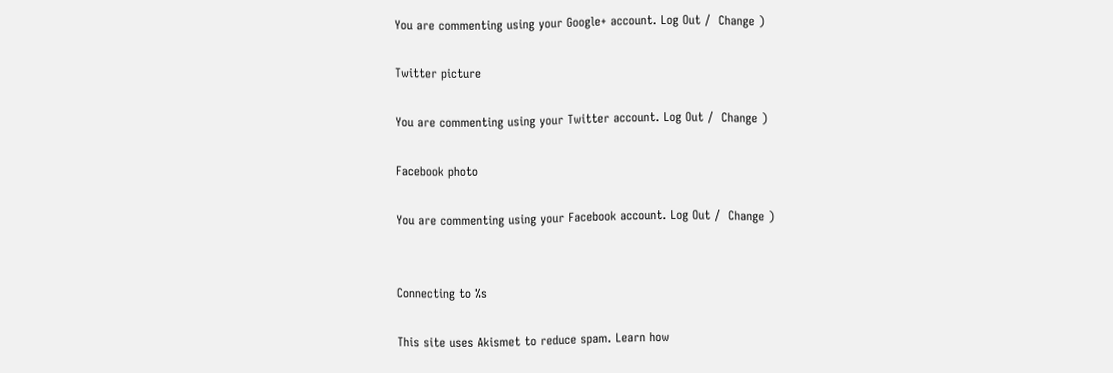You are commenting using your Google+ account. Log Out /  Change )

Twitter picture

You are commenting using your Twitter account. Log Out /  Change )

Facebook photo

You are commenting using your Facebook account. Log Out /  Change )


Connecting to %s

This site uses Akismet to reduce spam. Learn how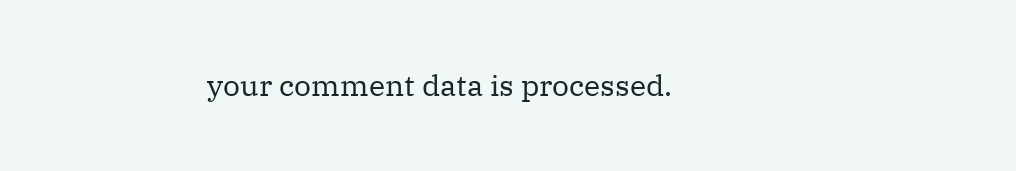your comment data is processed.